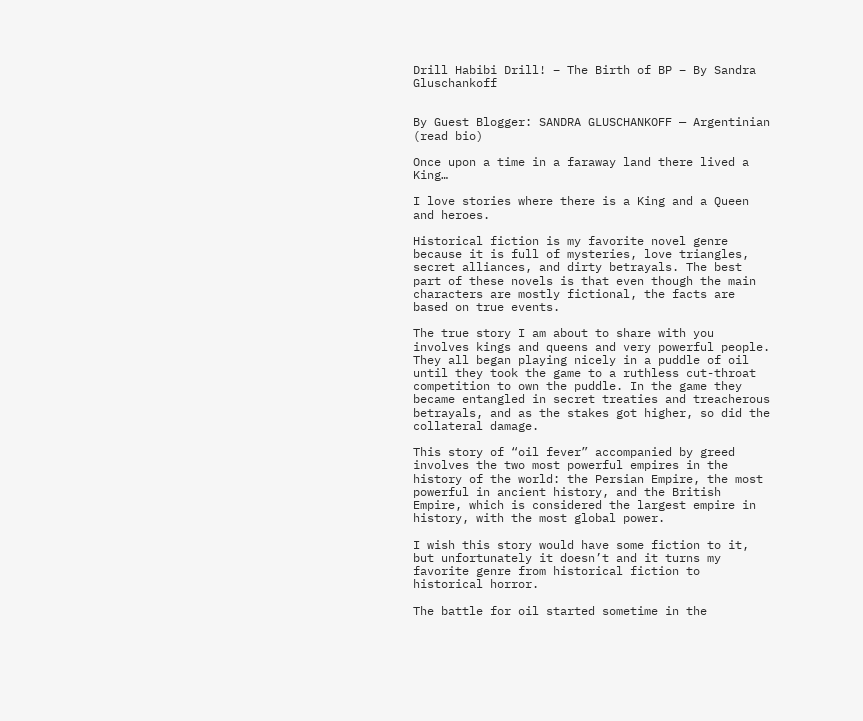Drill Habibi Drill! – The Birth of BP – By Sandra Gluschankoff


By Guest Blogger: SANDRA GLUSCHANKOFF — Argentinian (read bio)

Once upon a time in a faraway land there lived a King…

I love stories where there is a King and a Queen and heroes.

Historical fiction is my favorite novel genre because it is full of mysteries, love triangles, secret alliances, and dirty betrayals. The best part of these novels is that even though the main characters are mostly fictional, the facts are based on true events.

The true story I am about to share with you involves kings and queens and very powerful people. They all began playing nicely in a puddle of oil until they took the game to a ruthless cut-throat competition to own the puddle. In the game they became entangled in secret treaties and treacherous betrayals, and as the stakes got higher, so did the collateral damage.

This story of “oil fever” accompanied by greed involves the two most powerful empires in the history of the world: the Persian Empire, the most powerful in ancient history, and the British Empire, which is considered the largest empire in history, with the most global power.

I wish this story would have some fiction to it, but unfortunately it doesn’t and it turns my favorite genre from historical fiction to historical horror.

The battle for oil started sometime in the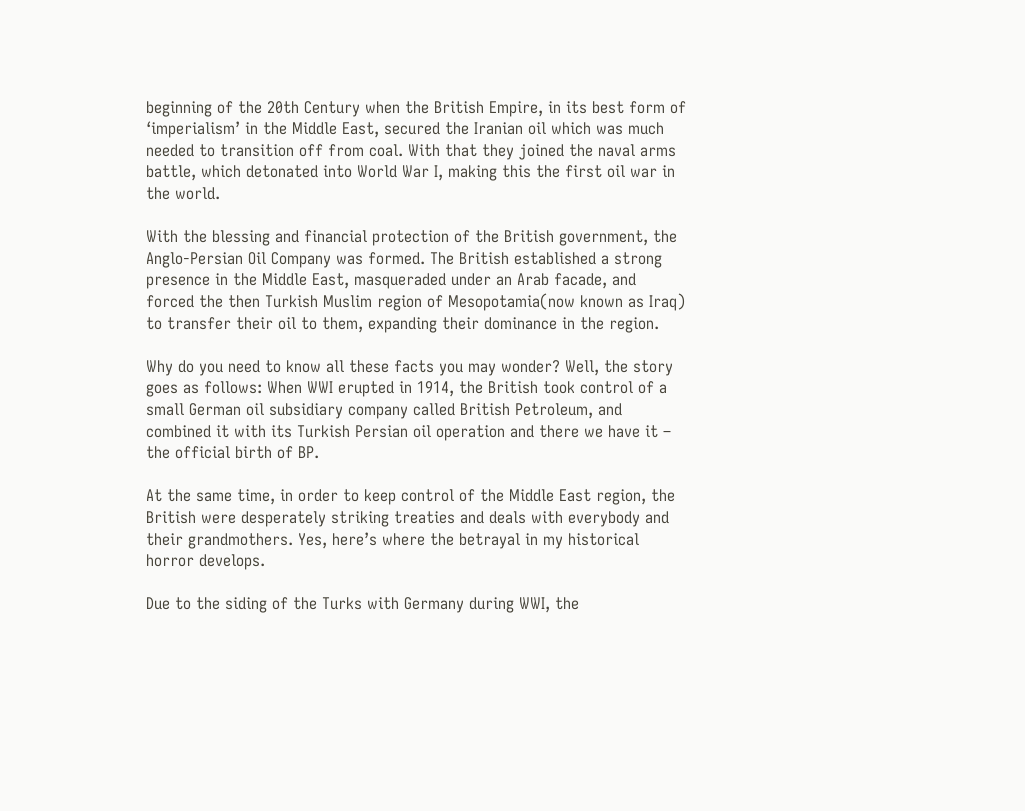beginning of the 20th Century when the British Empire, in its best form of ‘imperialism’ in the Middle East, secured the Iranian oil which was much needed to transition off from coal. With that they joined the naval arms battle, which detonated into World War I, making this the first oil war in the world.

With the blessing and financial protection of the British government, the Anglo-Persian Oil Company was formed. The British established a strong presence in the Middle East, masqueraded under an Arab facade, and forced the then Turkish Muslim region of Mesopotamia(now known as Iraq) to transfer their oil to them, expanding their dominance in the region.

Why do you need to know all these facts you may wonder? Well, the story goes as follows: When WWI erupted in 1914, the British took control of a small German oil subsidiary company called British Petroleum, and combined it with its Turkish Persian oil operation and there we have it – the official birth of BP.

At the same time, in order to keep control of the Middle East region, the British were desperately striking treaties and deals with everybody and their grandmothers. Yes, here’s where the betrayal in my historical horror develops.

Due to the siding of the Turks with Germany during WWI, the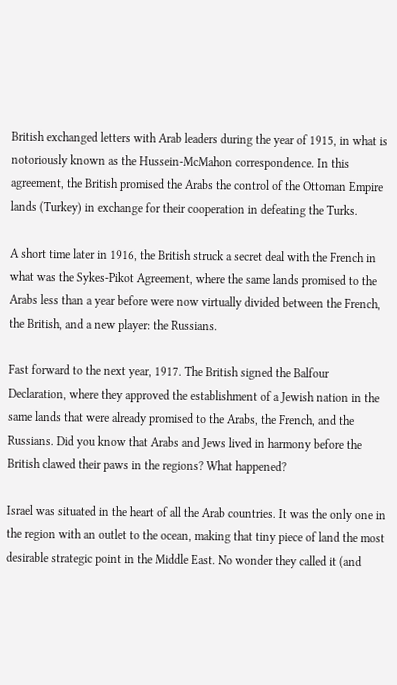British exchanged letters with Arab leaders during the year of 1915, in what is notoriously known as the Hussein-McMahon correspondence. In this agreement, the British promised the Arabs the control of the Ottoman Empire lands (Turkey) in exchange for their cooperation in defeating the Turks.

A short time later in 1916, the British struck a secret deal with the French in what was the Sykes-Pikot Agreement, where the same lands promised to the Arabs less than a year before were now virtually divided between the French, the British, and a new player: the Russians.

Fast forward to the next year, 1917. The British signed the Balfour Declaration, where they approved the establishment of a Jewish nation in the same lands that were already promised to the Arabs, the French, and the Russians. Did you know that Arabs and Jews lived in harmony before the British clawed their paws in the regions? What happened?

Israel was situated in the heart of all the Arab countries. It was the only one in the region with an outlet to the ocean, making that tiny piece of land the most desirable strategic point in the Middle East. No wonder they called it (and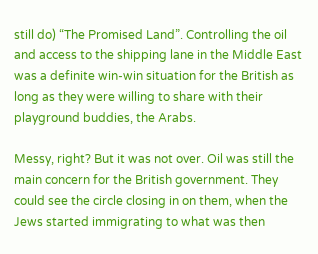still do) “The Promised Land”. Controlling the oil and access to the shipping lane in the Middle East was a definite win-win situation for the British as long as they were willing to share with their playground buddies, the Arabs.

Messy, right? But it was not over. Oil was still the main concern for the British government. They could see the circle closing in on them, when the Jews started immigrating to what was then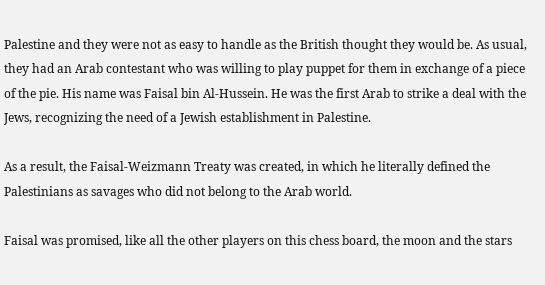Palestine and they were not as easy to handle as the British thought they would be. As usual, they had an Arab contestant who was willing to play puppet for them in exchange of a piece of the pie. His name was Faisal bin Al-Hussein. He was the first Arab to strike a deal with the Jews, recognizing the need of a Jewish establishment in Palestine.

As a result, the Faisal-Weizmann Treaty was created, in which he literally defined the Palestinians as savages who did not belong to the Arab world.

Faisal was promised, like all the other players on this chess board, the moon and the stars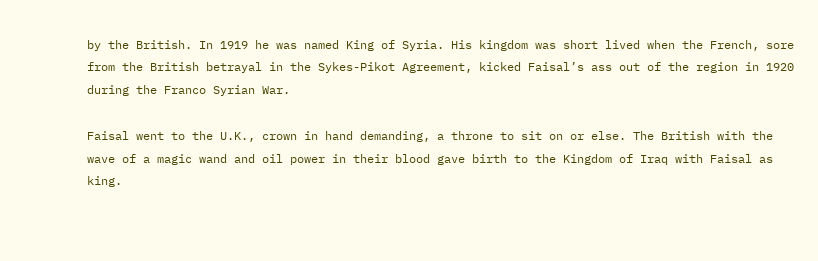by the British. In 1919 he was named King of Syria. His kingdom was short lived when the French, sore from the British betrayal in the Sykes-Pikot Agreement, kicked Faisal’s ass out of the region in 1920 during the Franco Syrian War.

Faisal went to the U.K., crown in hand demanding, a throne to sit on or else. The British with the wave of a magic wand and oil power in their blood gave birth to the Kingdom of Iraq with Faisal as king.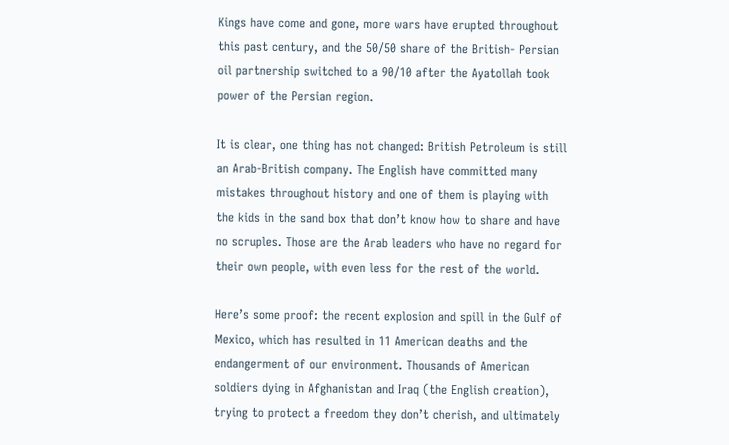Kings have come and gone, more wars have erupted throughout this past century, and the 50/50 share of the British- Persian oil partnership switched to a 90/10 after the Ayatollah took power of the Persian region.

It is clear, one thing has not changed: British Petroleum is still an Arab-British company. The English have committed many mistakes throughout history and one of them is playing with the kids in the sand box that don’t know how to share and have no scruples. Those are the Arab leaders who have no regard for their own people, with even less for the rest of the world.

Here’s some proof: the recent explosion and spill in the Gulf of Mexico, which has resulted in 11 American deaths and the endangerment of our environment. Thousands of American soldiers dying in Afghanistan and Iraq (the English creation), trying to protect a freedom they don’t cherish, and ultimately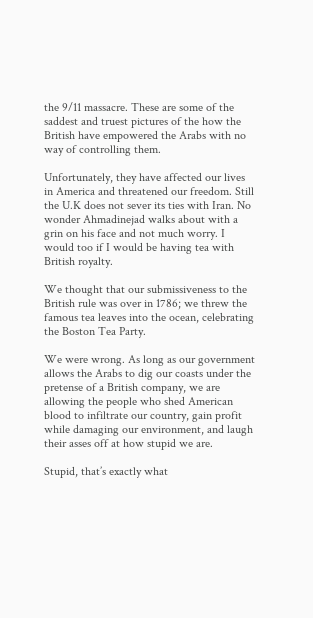the 9/11 massacre. These are some of the saddest and truest pictures of the how the British have empowered the Arabs with no way of controlling them.

Unfortunately, they have affected our lives in America and threatened our freedom. Still the U.K does not sever its ties with Iran. No wonder Ahmadinejad walks about with a grin on his face and not much worry. I would too if I would be having tea with British royalty.

We thought that our submissiveness to the British rule was over in 1786; we threw the famous tea leaves into the ocean, celebrating the Boston Tea Party.

We were wrong. As long as our government allows the Arabs to dig our coasts under the pretense of a British company, we are allowing the people who shed American blood to infiltrate our country, gain profit while damaging our environment, and laugh their asses off at how stupid we are.

Stupid, that’s exactly what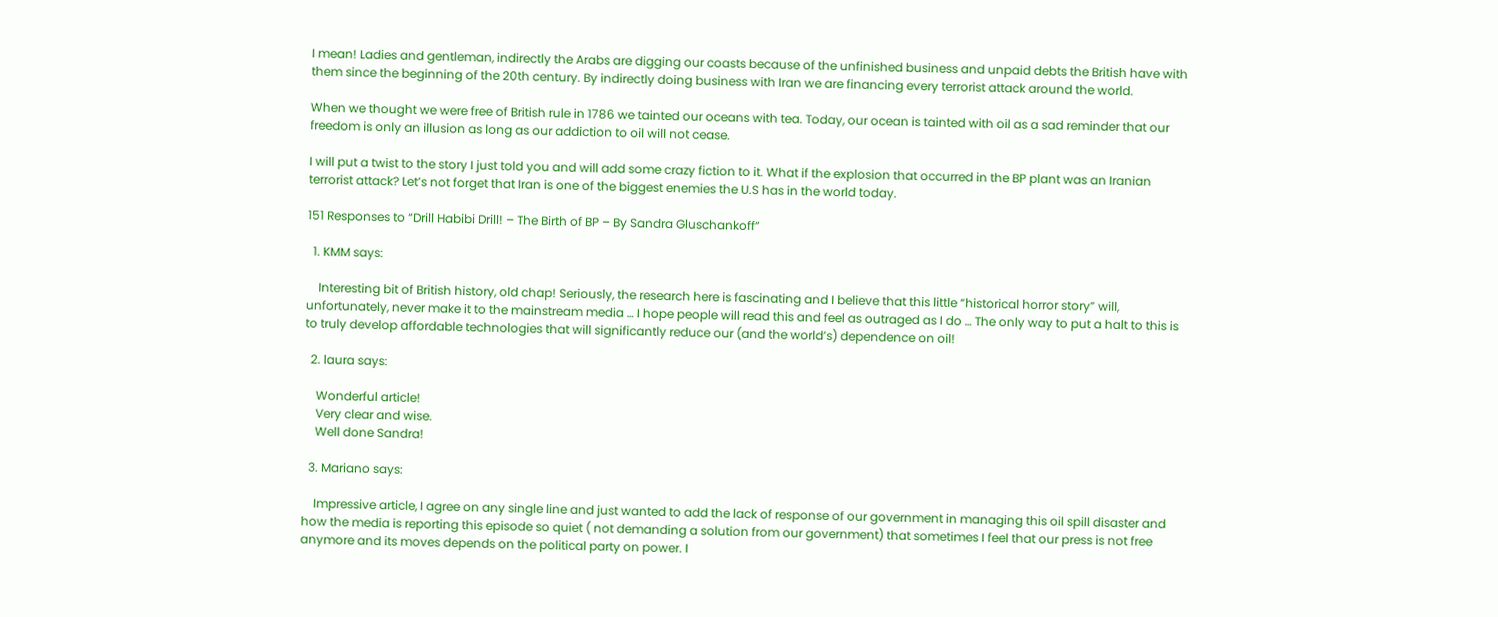I mean! Ladies and gentleman, indirectly the Arabs are digging our coasts because of the unfinished business and unpaid debts the British have with them since the beginning of the 20th century. By indirectly doing business with Iran we are financing every terrorist attack around the world.

When we thought we were free of British rule in 1786 we tainted our oceans with tea. Today, our ocean is tainted with oil as a sad reminder that our freedom is only an illusion as long as our addiction to oil will not cease.

I will put a twist to the story I just told you and will add some crazy fiction to it. What if the explosion that occurred in the BP plant was an Iranian terrorist attack? Let’s not forget that Iran is one of the biggest enemies the U.S has in the world today.

151 Responses to “Drill Habibi Drill! – The Birth of BP – By Sandra Gluschankoff”

  1. KMM says:

    Interesting bit of British history, old chap! Seriously, the research here is fascinating and I believe that this little “historical horror story” will, unfortunately, never make it to the mainstream media … I hope people will read this and feel as outraged as I do … The only way to put a halt to this is to truly develop affordable technologies that will significantly reduce our (and the world’s) dependence on oil!

  2. laura says:

    Wonderful article!
    Very clear and wise.
    Well done Sandra!

  3. Mariano says:

    Impressive article, I agree on any single line and just wanted to add the lack of response of our government in managing this oil spill disaster and how the media is reporting this episode so quiet ( not demanding a solution from our government) that sometimes I feel that our press is not free anymore and its moves depends on the political party on power. I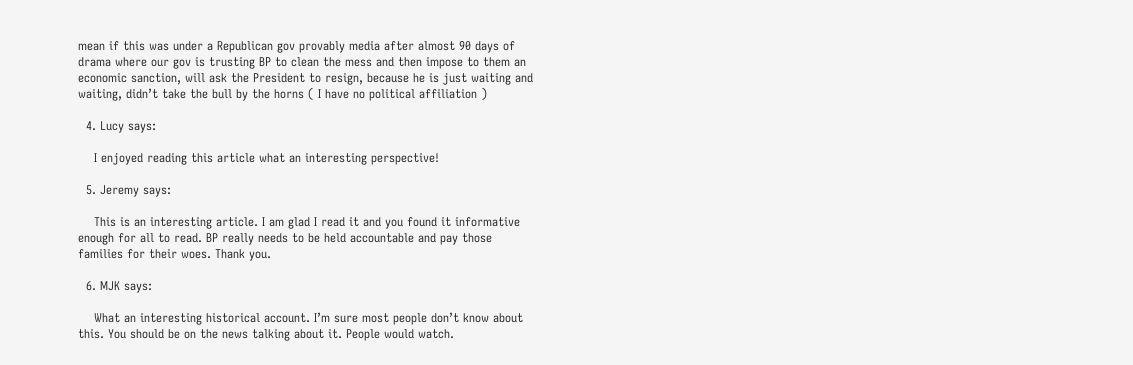mean if this was under a Republican gov provably media after almost 90 days of drama where our gov is trusting BP to clean the mess and then impose to them an economic sanction, will ask the President to resign, because he is just waiting and waiting, didn’t take the bull by the horns ( I have no political affiliation )

  4. Lucy says:

    I enjoyed reading this article what an interesting perspective!

  5. Jeremy says:

    This is an interesting article. I am glad I read it and you found it informative enough for all to read. BP really needs to be held accountable and pay those families for their woes. Thank you.

  6. MJK says:

    What an interesting historical account. I’m sure most people don’t know about this. You should be on the news talking about it. People would watch.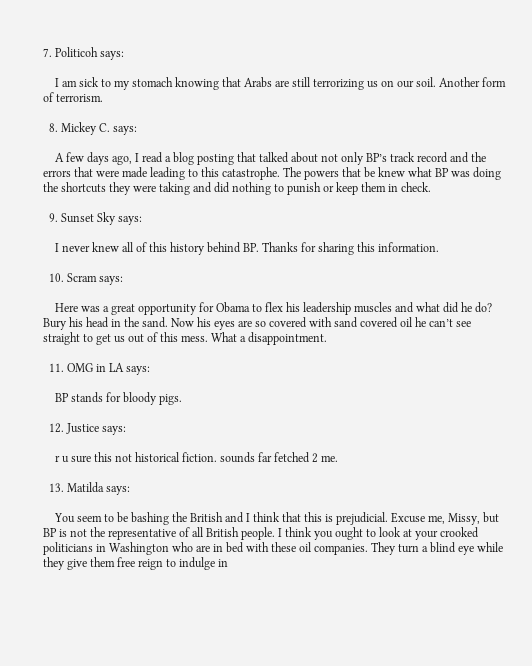7. Politicoh says:

    I am sick to my stomach knowing that Arabs are still terrorizing us on our soil. Another form of terrorism.

  8. Mickey C. says:

    A few days ago, I read a blog posting that talked about not only BP’s track record and the errors that were made leading to this catastrophe. The powers that be knew what BP was doing the shortcuts they were taking and did nothing to punish or keep them in check.

  9. Sunset Sky says:

    I never knew all of this history behind BP. Thanks for sharing this information.

  10. Scram says:

    Here was a great opportunity for Obama to flex his leadership muscles and what did he do? Bury his head in the sand. Now his eyes are so covered with sand covered oil he can’t see straight to get us out of this mess. What a disappointment.

  11. OMG in LA says:

    BP stands for bloody pigs.

  12. Justice says:

    r u sure this not historical fiction. sounds far fetched 2 me.

  13. Matilda says:

    You seem to be bashing the British and I think that this is prejudicial. Excuse me, Missy, but BP is not the representative of all British people. I think you ought to look at your crooked politicians in Washington who are in bed with these oil companies. They turn a blind eye while they give them free reign to indulge in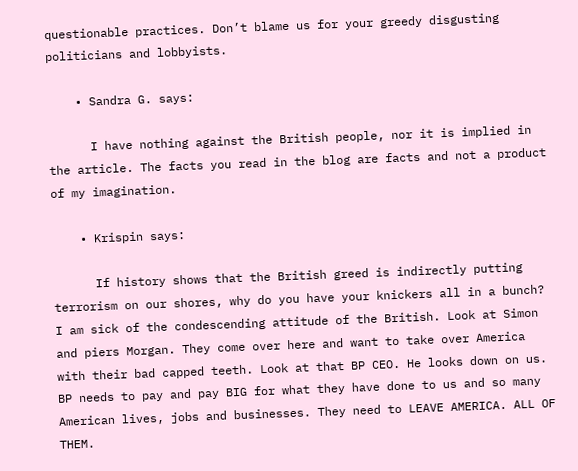questionable practices. Don’t blame us for your greedy disgusting politicians and lobbyists.

    • Sandra G. says:

      I have nothing against the British people, nor it is implied in the article. The facts you read in the blog are facts and not a product of my imagination.

    • Krispin says:

      If history shows that the British greed is indirectly putting terrorism on our shores, why do you have your knickers all in a bunch? I am sick of the condescending attitude of the British. Look at Simon and piers Morgan. They come over here and want to take over America with their bad capped teeth. Look at that BP CEO. He looks down on us. BP needs to pay and pay BIG for what they have done to us and so many American lives, jobs and businesses. They need to LEAVE AMERICA. ALL OF THEM.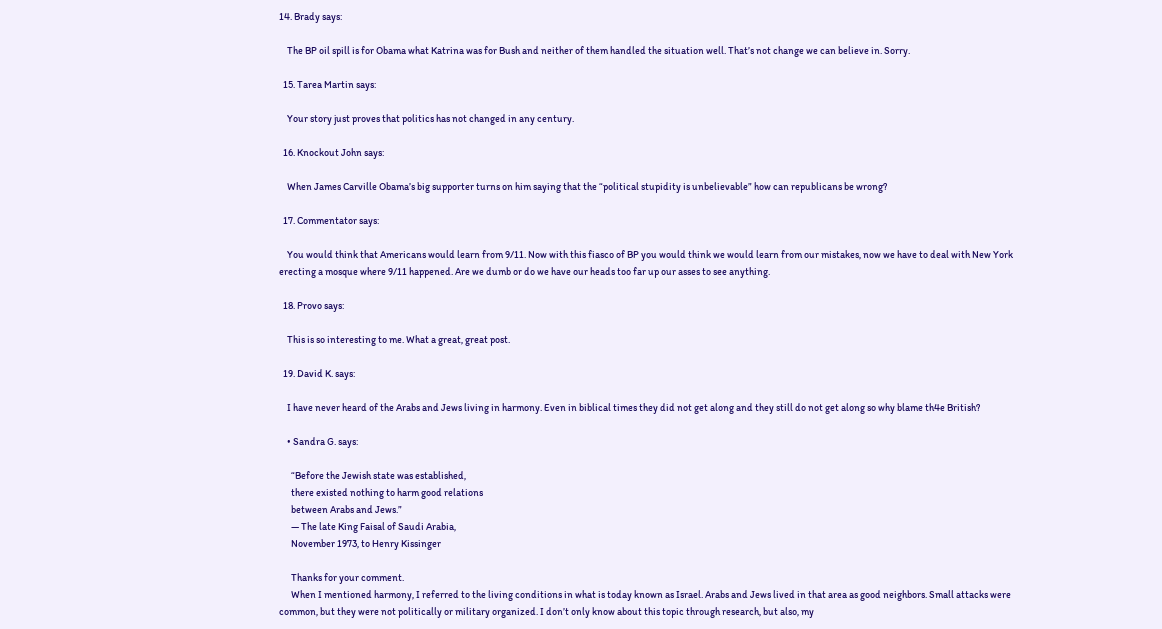14. Brady says:

    The BP oil spill is for Obama what Katrina was for Bush and neither of them handled the situation well. That’s not change we can believe in. Sorry.

  15. Tarea Martin says:

    Your story just proves that politics has not changed in any century.

  16. Knockout John says:

    When James Carville Obama’s big supporter turns on him saying that the “political stupidity is unbelievable” how can republicans be wrong?

  17. Commentator says:

    You would think that Americans would learn from 9/11. Now with this fiasco of BP you would think we would learn from our mistakes, now we have to deal with New York erecting a mosque where 9/11 happened. Are we dumb or do we have our heads too far up our asses to see anything.

  18. Provo says:

    This is so interesting to me. What a great, great post.

  19. David K. says:

    I have never heard of the Arabs and Jews living in harmony. Even in biblical times they did not get along and they still do not get along so why blame th4e British?

    • Sandra G. says:

      “Before the Jewish state was established,
      there existed nothing to harm good relations
      between Arabs and Jews.”
      — The late King Faisal of Saudi Arabia,
      November 1973, to Henry Kissinger

      Thanks for your comment.
      When I mentioned harmony, I referred to the living conditions in what is today known as Israel. Arabs and Jews lived in that area as good neighbors. Small attacks were common, but they were not politically or military organized. I don’t only know about this topic through research, but also, my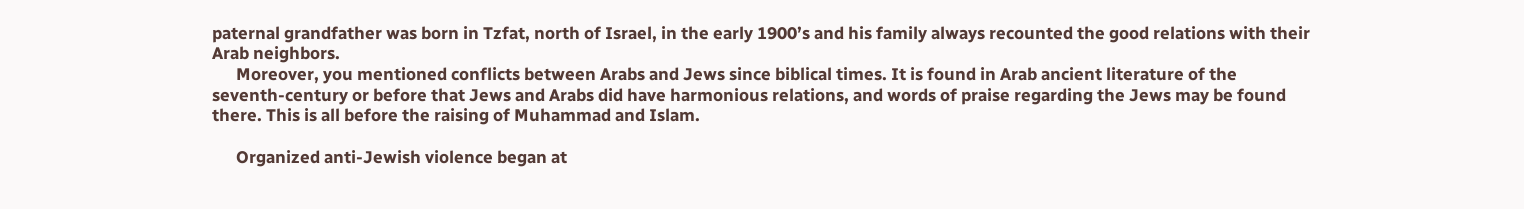paternal grandfather was born in Tzfat, north of Israel, in the early 1900’s and his family always recounted the good relations with their Arab neighbors.
      Moreover, you mentioned conflicts between Arabs and Jews since biblical times. It is found in Arab ancient literature of the seventh-century or before that Jews and Arabs did have harmonious relations, and words of praise regarding the Jews may be found there. This is all before the raising of Muhammad and Islam.

      Organized anti-Jewish violence began at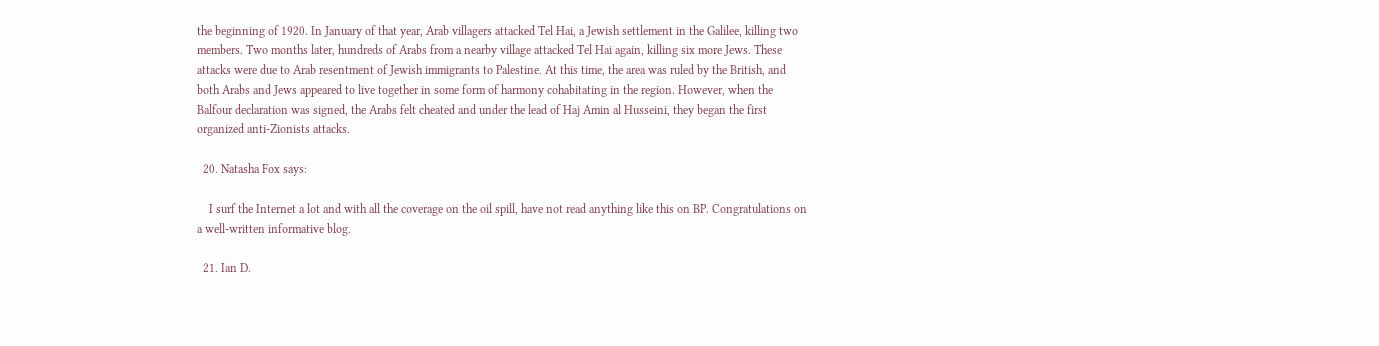the beginning of 1920. In January of that year, Arab villagers attacked Tel Hai, a Jewish settlement in the Galilee, killing two members. Two months later, hundreds of Arabs from a nearby village attacked Tel Hai again, killing six more Jews. These attacks were due to Arab resentment of Jewish immigrants to Palestine. At this time, the area was ruled by the British, and both Arabs and Jews appeared to live together in some form of harmony cohabitating in the region. However, when the Balfour declaration was signed, the Arabs felt cheated and under the lead of Haj Amin al Husseini, they began the first organized anti-Zionists attacks.

  20. Natasha Fox says:

    I surf the Internet a lot and with all the coverage on the oil spill, have not read anything like this on BP. Congratulations on a well-written informative blog.

  21. Ian D.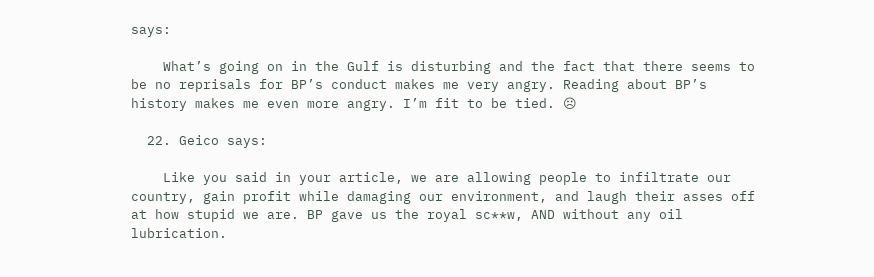says:

    What’s going on in the Gulf is disturbing and the fact that there seems to be no reprisals for BP’s conduct makes me very angry. Reading about BP’s history makes me even more angry. I’m fit to be tied. ☹

  22. Geico says:

    Like you said in your article, we are allowing people to infiltrate our country, gain profit while damaging our environment, and laugh their asses off at how stupid we are. BP gave us the royal sc**w, AND without any oil lubrication.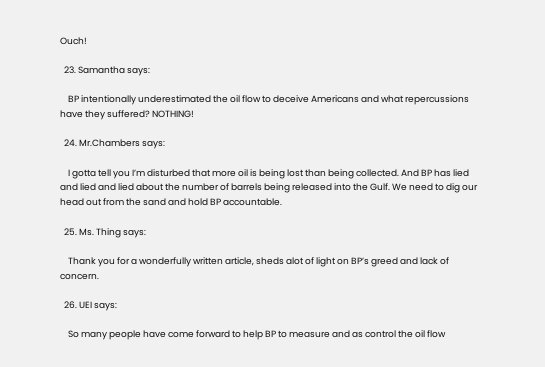Ouch!

  23. Samantha says:

    BP intentionally underestimated the oil flow to deceive Americans and what repercussions have they suffered? NOTHING!

  24. Mr.Chambers says:

    I gotta tell you I’m disturbed that more oil is being lost than being collected. And BP has lied and lied and lied about the number of barrels being released into the Gulf. We need to dig our head out from the sand and hold BP accountable.

  25. Ms. Thing says:

    Thank you for a wonderfully written article, sheds alot of light on BP’s greed and lack of concern.

  26. UEI says:

    So many people have come forward to help BP to measure and as control the oil flow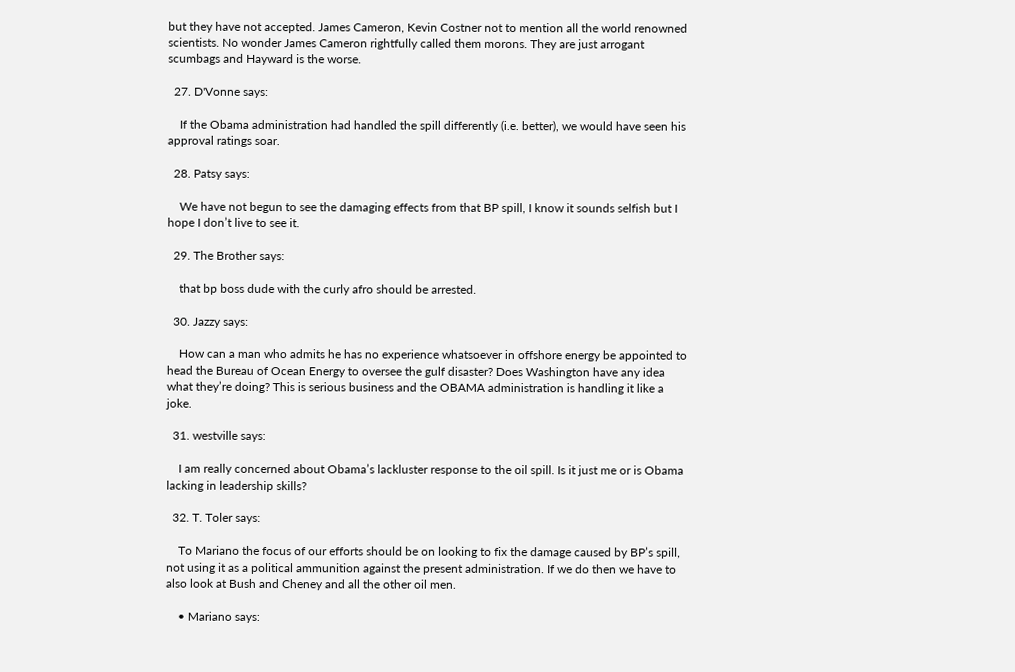but they have not accepted. James Cameron, Kevin Costner not to mention all the world renowned scientists. No wonder James Cameron rightfully called them morons. They are just arrogant scumbags and Hayward is the worse.

  27. D'Vonne says:

    If the Obama administration had handled the spill differently (i.e. better), we would have seen his approval ratings soar.

  28. Patsy says:

    We have not begun to see the damaging effects from that BP spill, I know it sounds selfish but I hope I don’t live to see it.

  29. The Brother says:

    that bp boss dude with the curly afro should be arrested.

  30. Jazzy says:

    How can a man who admits he has no experience whatsoever in offshore energy be appointed to head the Bureau of Ocean Energy to oversee the gulf disaster? Does Washington have any idea what they’re doing? This is serious business and the OBAMA administration is handling it like a joke.

  31. westville says:

    I am really concerned about Obama’s lackluster response to the oil spill. Is it just me or is Obama lacking in leadership skills?

  32. T. Toler says:

    To Mariano the focus of our efforts should be on looking to fix the damage caused by BP’s spill, not using it as a political ammunition against the present administration. If we do then we have to also look at Bush and Cheney and all the other oil men.

    • Mariano says: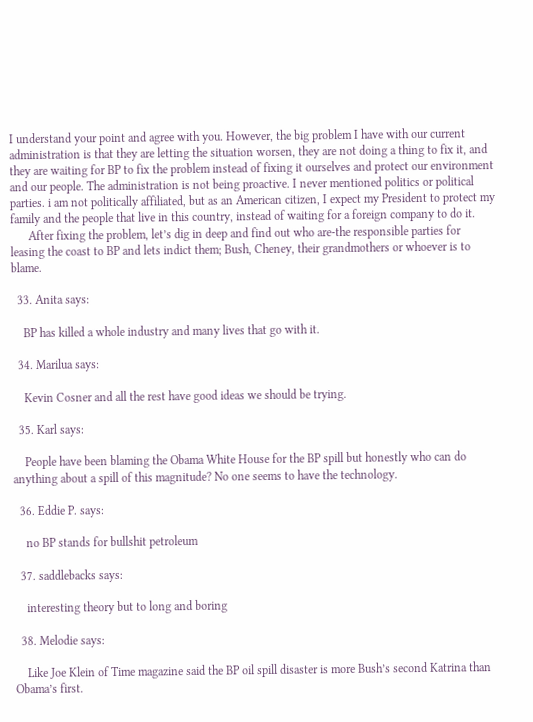I understand your point and agree with you. However, the big problem I have with our current administration is that they are letting the situation worsen, they are not doing a thing to fix it, and they are waiting for BP to fix the problem instead of fixing it ourselves and protect our environment and our people. The administration is not being proactive. I never mentioned politics or political parties. i am not politically affiliated, but as an American citizen, I expect my President to protect my family and the people that live in this country, instead of waiting for a foreign company to do it.
      After fixing the problem, let’s dig in deep and find out who are-the responsible parties for leasing the coast to BP and lets indict them; Bush, Cheney, their grandmothers or whoever is to blame.

  33. Anita says:

    BP has killed a whole industry and many lives that go with it.

  34. Marilua says:

    Kevin Cosner and all the rest have good ideas we should be trying.

  35. Karl says:

    People have been blaming the Obama White House for the BP spill but honestly who can do anything about a spill of this magnitude? No one seems to have the technology.

  36. Eddie P. says:

    no BP stands for bullshit petroleum

  37. saddlebacks says:

    interesting theory but to long and boring

  38. Melodie says:

    Like Joe Klein of Time magazine said the BP oil spill disaster is more Bush’s second Katrina than Obama’s first.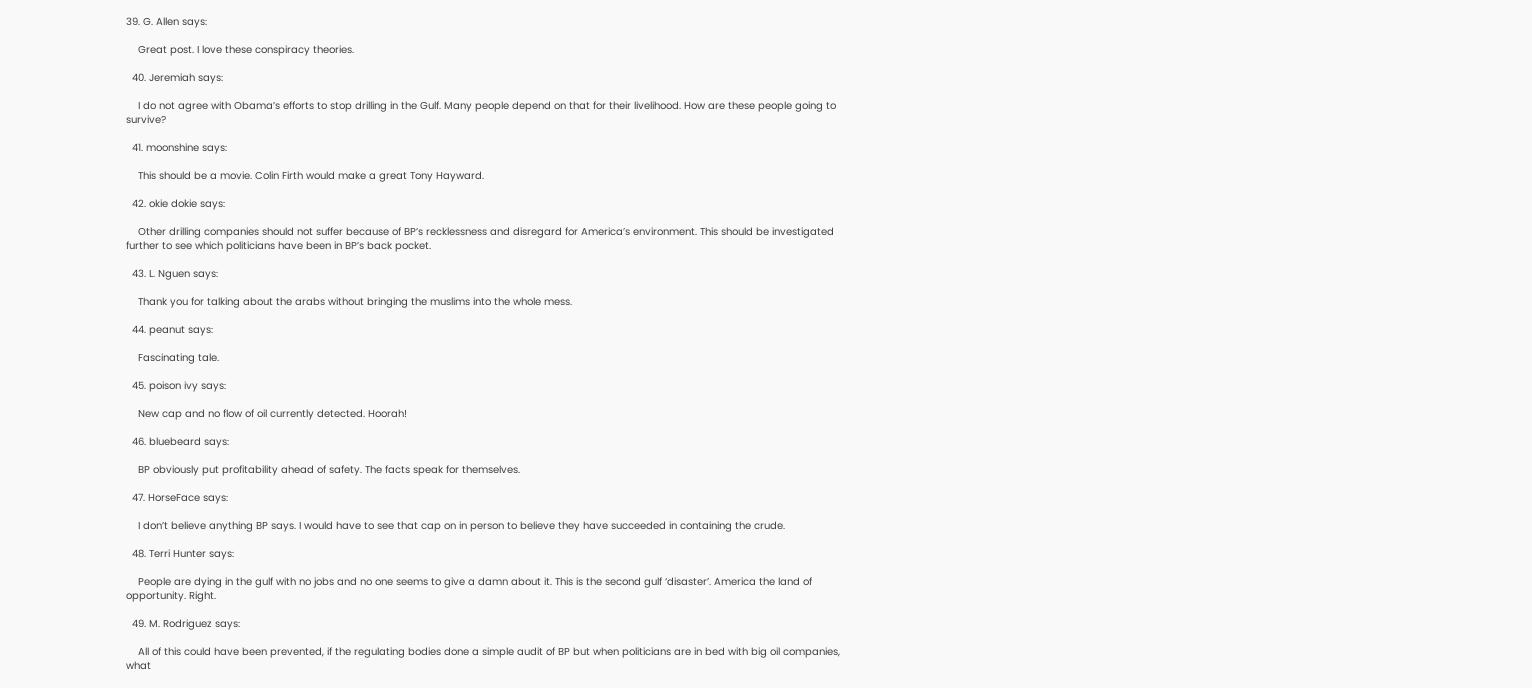39. G. Allen says:

    Great post. I love these conspiracy theories.

  40. Jeremiah says:

    I do not agree with Obama’s efforts to stop drilling in the Gulf. Many people depend on that for their livelihood. How are these people going to survive?

  41. moonshine says:

    This should be a movie. Colin Firth would make a great Tony Hayward.

  42. okie dokie says:

    Other drilling companies should not suffer because of BP’s recklessness and disregard for America’s environment. This should be investigated further to see which politicians have been in BP’s back pocket.

  43. L. Nguen says:

    Thank you for talking about the arabs without bringing the muslims into the whole mess.

  44. peanut says:

    Fascinating tale.

  45. poison ivy says:

    New cap and no flow of oil currently detected. Hoorah!

  46. bluebeard says:

    BP obviously put profitability ahead of safety. The facts speak for themselves.

  47. HorseFace says:

    I don’t believe anything BP says. I would have to see that cap on in person to believe they have succeeded in containing the crude.

  48. Terri Hunter says:

    People are dying in the gulf with no jobs and no one seems to give a damn about it. This is the second gulf ‘disaster’. America the land of opportunity. Right.

  49. M. Rodriguez says:

    All of this could have been prevented, if the regulating bodies done a simple audit of BP but when politicians are in bed with big oil companies, what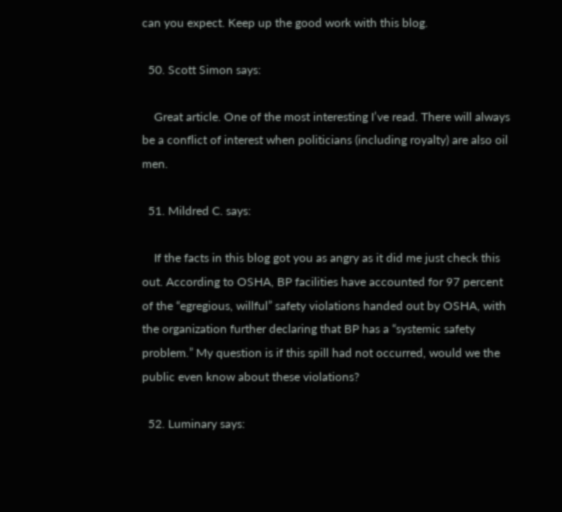can you expect. Keep up the good work with this blog.

  50. Scott Simon says:

    Great article. One of the most interesting I’ve read. There will always be a conflict of interest when politicians (including royalty) are also oil men.

  51. Mildred C. says:

    If the facts in this blog got you as angry as it did me just check this out. According to OSHA, BP facilities have accounted for 97 percent of the “egregious, willful” safety violations handed out by OSHA, with the organization further declaring that BP has a “systemic safety problem.” My question is if this spill had not occurred, would we the public even know about these violations?

  52. Luminary says: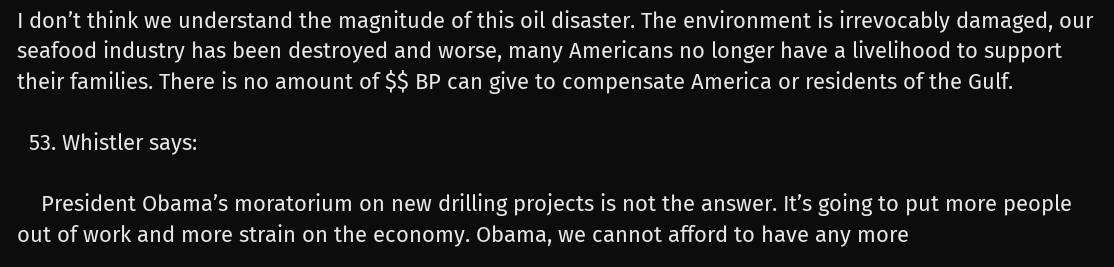I don’t think we understand the magnitude of this oil disaster. The environment is irrevocably damaged, our seafood industry has been destroyed and worse, many Americans no longer have a livelihood to support their families. There is no amount of $$ BP can give to compensate America or residents of the Gulf.

  53. Whistler says:

    President Obama’s moratorium on new drilling projects is not the answer. It’s going to put more people out of work and more strain on the economy. Obama, we cannot afford to have any more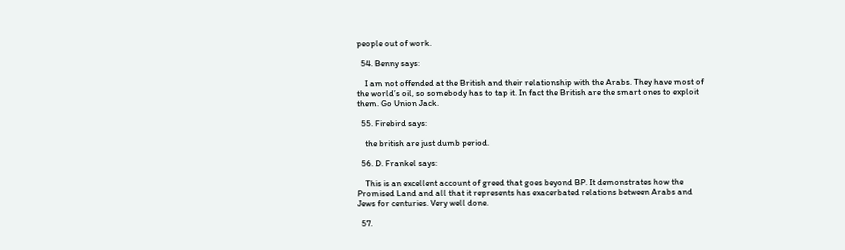people out of work.

  54. Benny says:

    I am not offended at the British and their relationship with the Arabs. They have most of the world’s oil, so somebody has to tap it. In fact the British are the smart ones to exploit them. Go Union Jack.

  55. Firebird says:

    the british are just dumb period.

  56. D. Frankel says:

    This is an excellent account of greed that goes beyond BP. It demonstrates how the Promised Land and all that it represents has exacerbated relations between Arabs and Jews for centuries. Very well done.

  57.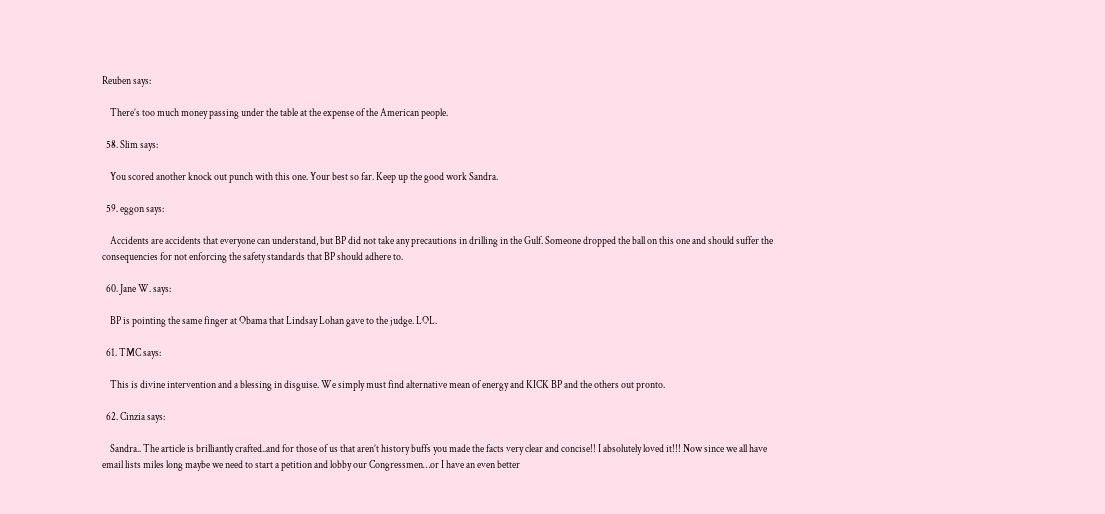Reuben says:

    There’s too much money passing under the table at the expense of the American people.

  58. Slim says:

    You scored another knock out punch with this one. Your best so far. Keep up the good work Sandra.

  59. eggon says:

    Accidents are accidents that everyone can understand, but BP did not take any precautions in drilling in the Gulf. Someone dropped the ball on this one and should suffer the consequencies for not enforcing the safety standards that BP should adhere to.

  60. Jane W. says:

    BP is pointing the same finger at Obama that Lindsay Lohan gave to the judge. LOL.

  61. TMC says:

    This is divine intervention and a blessing in disguise. We simply must find alternative mean of energy and KICK BP and the others out pronto.

  62. Cinzia says:

    Sandra.. The article is brilliantly crafted..and for those of us that aren’t history buffs you made the facts very clear and concise!! I absolutely loved it!!! Now since we all have email lists miles long maybe we need to start a petition and lobby our Congressmen…or I have an even better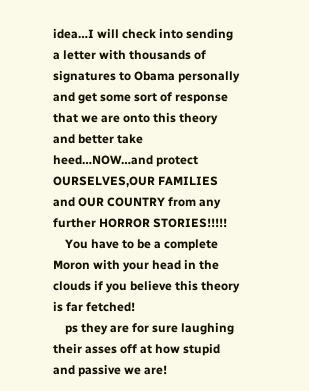idea…I will check into sending a letter with thousands of signatures to Obama personally and get some sort of response that we are onto this theory and better take heed…NOW…and protect OURSELVES,OUR FAMILIES and OUR COUNTRY from any further HORROR STORIES!!!!!
    You have to be a complete Moron with your head in the clouds if you believe this theory is far fetched!
    ps they are for sure laughing their asses off at how stupid and passive we are!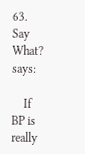63. Say What? says:

    If BP is really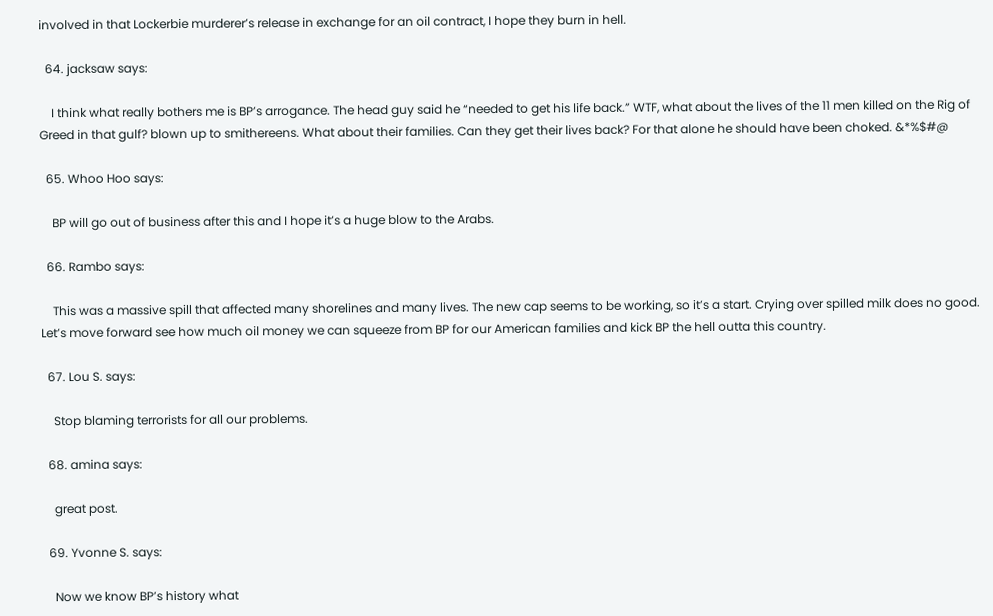involved in that Lockerbie murderer’s release in exchange for an oil contract, I hope they burn in hell.

  64. jacksaw says:

    I think what really bothers me is BP’s arrogance. The head guy said he “needed to get his life back.” WTF, what about the lives of the 11 men killed on the Rig of Greed in that gulf? blown up to smithereens. What about their families. Can they get their lives back? For that alone he should have been choked. &*%$#@

  65. Whoo Hoo says:

    BP will go out of business after this and I hope it’s a huge blow to the Arabs.

  66. Rambo says:

    This was a massive spill that affected many shorelines and many lives. The new cap seems to be working, so it’s a start. Crying over spilled milk does no good. Let’s move forward see how much oil money we can squeeze from BP for our American families and kick BP the hell outta this country.

  67. Lou S. says:

    Stop blaming terrorists for all our problems.

  68. amina says:

    great post.

  69. Yvonne S. says:

    Now we know BP’s history what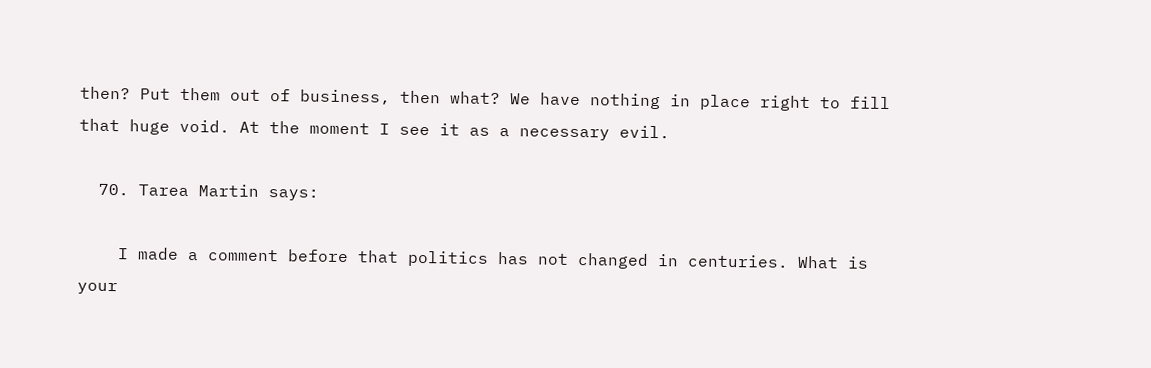then? Put them out of business, then what? We have nothing in place right to fill that huge void. At the moment I see it as a necessary evil.

  70. Tarea Martin says:

    I made a comment before that politics has not changed in centuries. What is your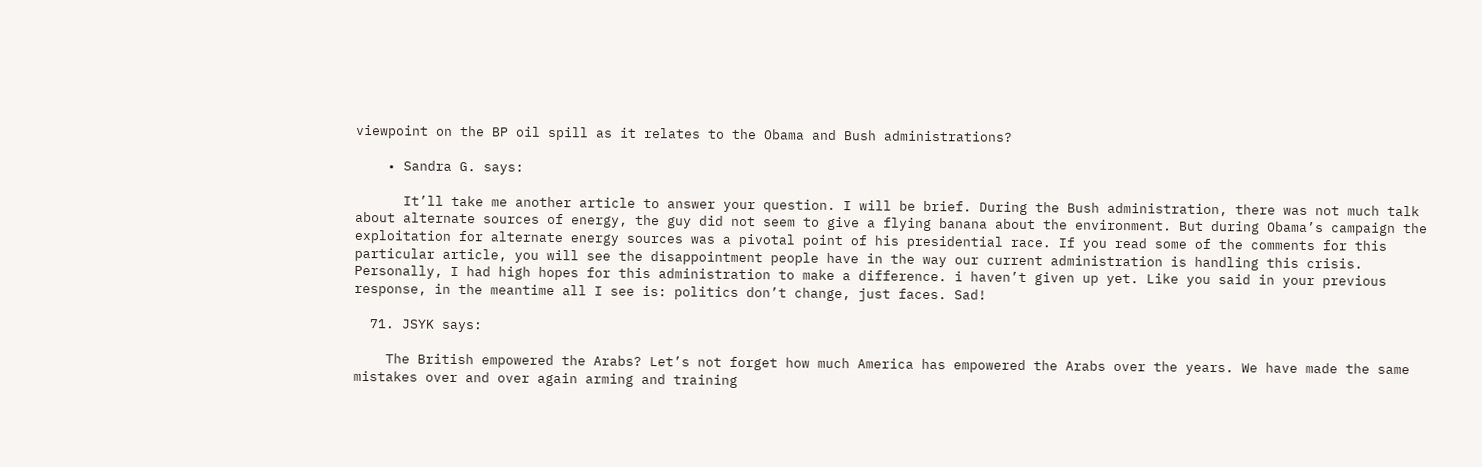viewpoint on the BP oil spill as it relates to the Obama and Bush administrations?

    • Sandra G. says:

      It’ll take me another article to answer your question. I will be brief. During the Bush administration, there was not much talk about alternate sources of energy, the guy did not seem to give a flying banana about the environment. But during Obama’s campaign the exploitation for alternate energy sources was a pivotal point of his presidential race. If you read some of the comments for this particular article, you will see the disappointment people have in the way our current administration is handling this crisis. Personally, I had high hopes for this administration to make a difference. i haven’t given up yet. Like you said in your previous response, in the meantime all I see is: politics don’t change, just faces. Sad!

  71. JSYK says:

    The British empowered the Arabs? Let’s not forget how much America has empowered the Arabs over the years. We have made the same mistakes over and over again arming and training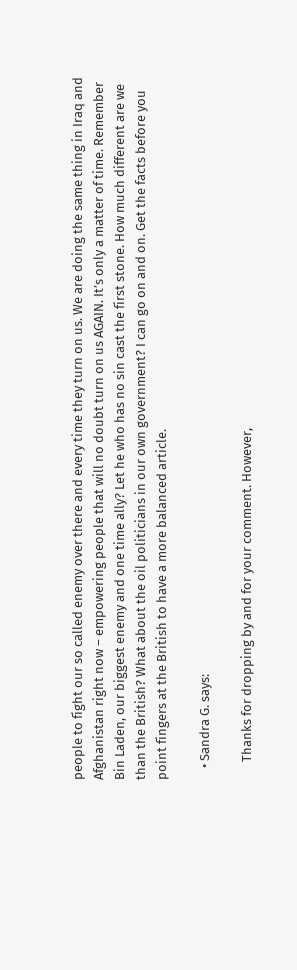people to fight our so called enemy over there and every time they turn on us. We are doing the same thing in Iraq and Afghanistan right now – empowering people that will no doubt turn on us AGAIN. It’s only a matter of time. Remember Bin Laden, our biggest enemy and one time ally? Let he who has no sin cast the first stone. How much different are we than the British? What about the oil politicians in our own government? I can go on and on. Get the facts before you point fingers at the British to have a more balanced article.

    • Sandra G. says:

      Thanks for dropping by and for your comment. However,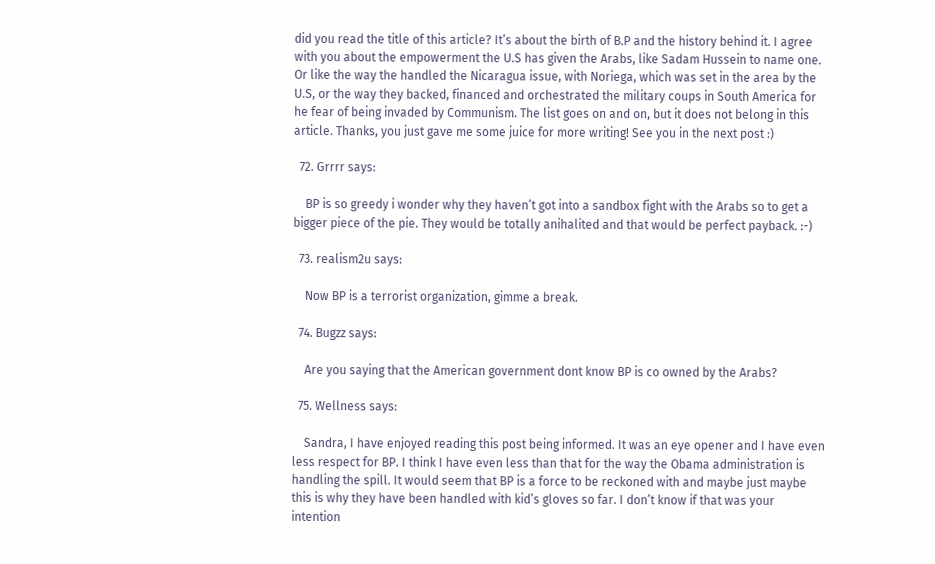did you read the title of this article? It’s about the birth of B.P and the history behind it. I agree with you about the empowerment the U.S has given the Arabs, like Sadam Hussein to name one. Or like the way the handled the Nicaragua issue, with Noriega, which was set in the area by the U.S, or the way they backed, financed and orchestrated the military coups in South America for he fear of being invaded by Communism. The list goes on and on, but it does not belong in this article. Thanks, you just gave me some juice for more writing! See you in the next post :)

  72. Grrrr says:

    BP is so greedy i wonder why they haven’t got into a sandbox fight with the Arabs so to get a bigger piece of the pie. They would be totally anihalited and that would be perfect payback. :-)

  73. realism2u says:

    Now BP is a terrorist organization, gimme a break.

  74. Bugzz says:

    Are you saying that the American government dont know BP is co owned by the Arabs?

  75. Wellness says:

    Sandra, I have enjoyed reading this post being informed. It was an eye opener and I have even less respect for BP. I think I have even less than that for the way the Obama administration is handling the spill. It would seem that BP is a force to be reckoned with and maybe just maybe this is why they have been handled with kid’s gloves so far. I don’t know if that was your intention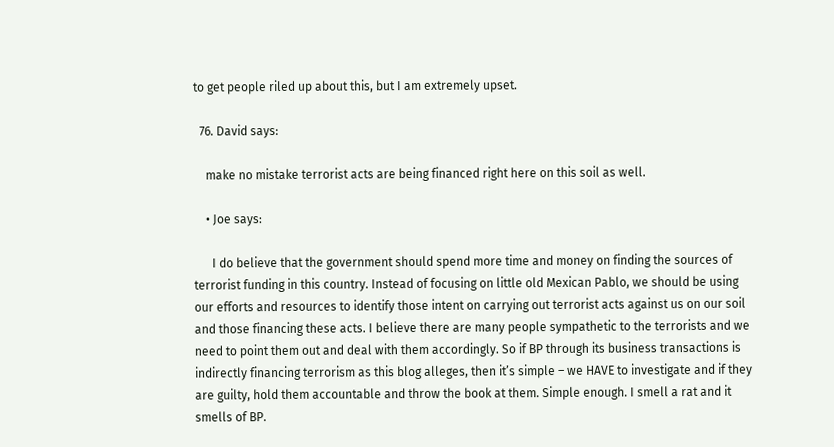to get people riled up about this, but I am extremely upset.

  76. David says:

    make no mistake terrorist acts are being financed right here on this soil as well.

    • Joe says:

      I do believe that the government should spend more time and money on finding the sources of terrorist funding in this country. Instead of focusing on little old Mexican Pablo, we should be using our efforts and resources to identify those intent on carrying out terrorist acts against us on our soil and those financing these acts. I believe there are many people sympathetic to the terrorists and we need to point them out and deal with them accordingly. So if BP through its business transactions is indirectly financing terrorism as this blog alleges, then it’s simple – we HAVE to investigate and if they are guilty, hold them accountable and throw the book at them. Simple enough. I smell a rat and it smells of BP.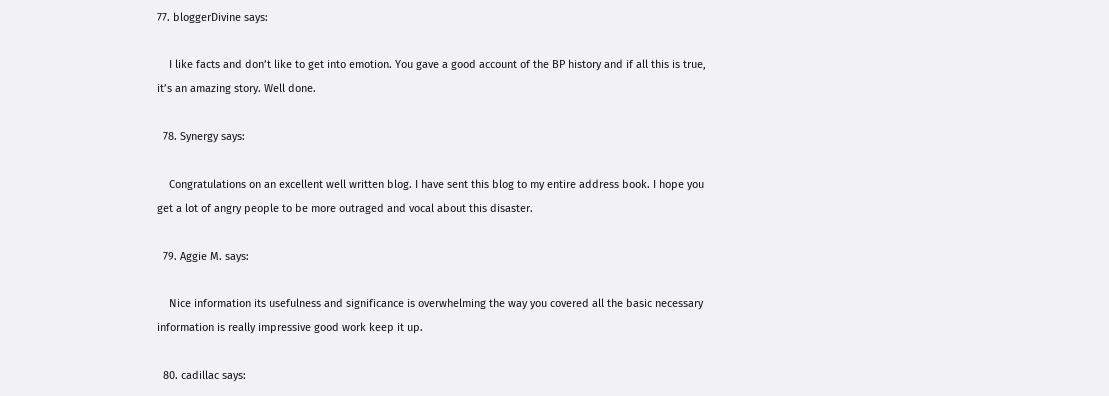77. bloggerDivine says:

    I like facts and don’t like to get into emotion. You gave a good account of the BP history and if all this is true, it’s an amazing story. Well done.

  78. Synergy says:

    Congratulations on an excellent well written blog. I have sent this blog to my entire address book. I hope you get a lot of angry people to be more outraged and vocal about this disaster.

  79. Aggie M. says:

    Nice information its usefulness and significance is overwhelming the way you covered all the basic necessary information is really impressive good work keep it up.

  80. cadillac says: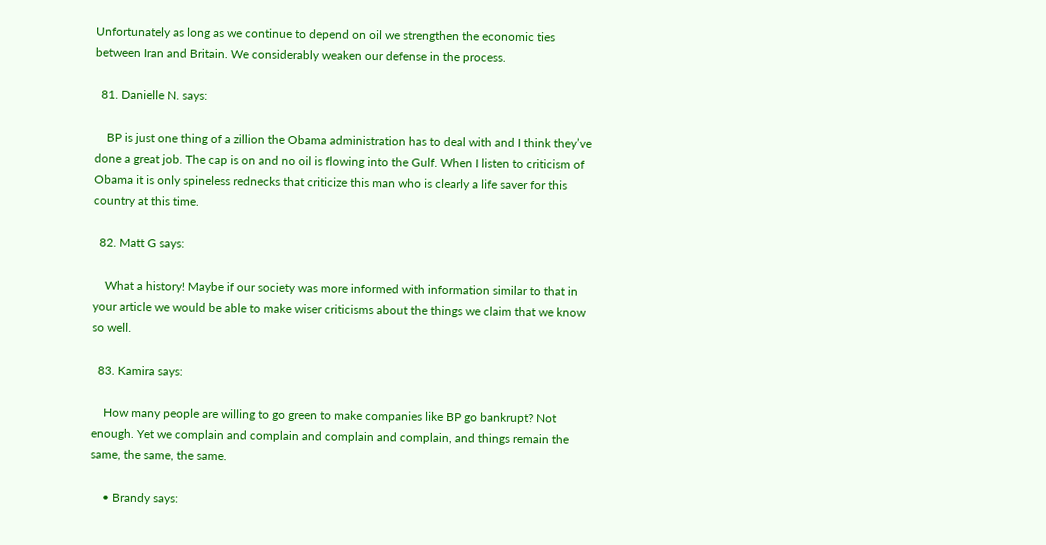Unfortunately as long as we continue to depend on oil we strengthen the economic ties between Iran and Britain. We considerably weaken our defense in the process.

  81. Danielle N. says:

    BP is just one thing of a zillion the Obama administration has to deal with and I think they’ve done a great job. The cap is on and no oil is flowing into the Gulf. When I listen to criticism of Obama it is only spineless rednecks that criticize this man who is clearly a life saver for this country at this time.

  82. Matt G says:

    What a history! Maybe if our society was more informed with information similar to that in your article we would be able to make wiser criticisms about the things we claim that we know so well.

  83. Kamira says:

    How many people are willing to go green to make companies like BP go bankrupt? Not enough. Yet we complain and complain and complain and complain, and things remain the same, the same, the same.

    • Brandy says: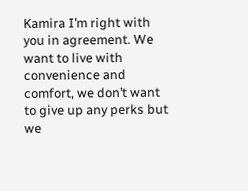Kamira I’m right with you in agreement. We want to live with convenience and comfort, we don’t want to give up any perks but we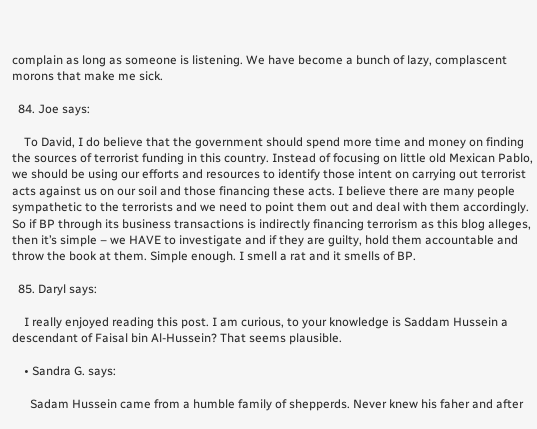complain as long as someone is listening. We have become a bunch of lazy, complascent morons that make me sick.

  84. Joe says:

    To David, I do believe that the government should spend more time and money on finding the sources of terrorist funding in this country. Instead of focusing on little old Mexican Pablo, we should be using our efforts and resources to identify those intent on carrying out terrorist acts against us on our soil and those financing these acts. I believe there are many people sympathetic to the terrorists and we need to point them out and deal with them accordingly. So if BP through its business transactions is indirectly financing terrorism as this blog alleges, then it’s simple – we HAVE to investigate and if they are guilty, hold them accountable and throw the book at them. Simple enough. I smell a rat and it smells of BP.

  85. Daryl says:

    I really enjoyed reading this post. I am curious, to your knowledge is Saddam Hussein a descendant of Faisal bin Al-Hussein? That seems plausible.

    • Sandra G. says:

      Sadam Hussein came from a humble family of shepperds. Never knew his faher and after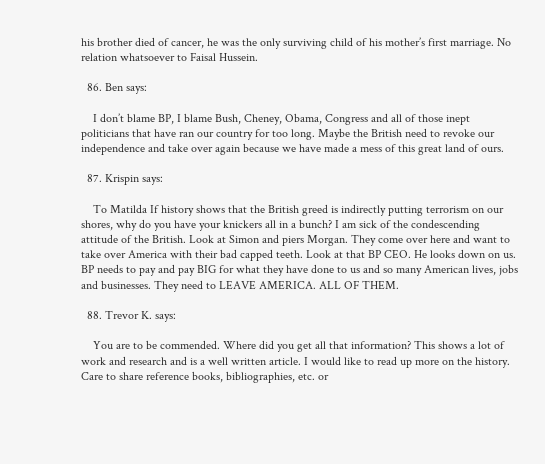his brother died of cancer, he was the only surviving child of his mother’s first marriage. No relation whatsoever to Faisal Hussein.

  86. Ben says:

    I don’t blame BP, I blame Bush, Cheney, Obama, Congress and all of those inept politicians that have ran our country for too long. Maybe the British need to revoke our independence and take over again because we have made a mess of this great land of ours.

  87. Krispin says:

    To Matilda If history shows that the British greed is indirectly putting terrorism on our shores, why do you have your knickers all in a bunch? I am sick of the condescending attitude of the British. Look at Simon and piers Morgan. They come over here and want to take over America with their bad capped teeth. Look at that BP CEO. He looks down on us. BP needs to pay and pay BIG for what they have done to us and so many American lives, jobs and businesses. They need to LEAVE AMERICA. ALL OF THEM.

  88. Trevor K. says:

    You are to be commended. Where did you get all that information? This shows a lot of work and research and is a well written article. I would like to read up more on the history. Care to share reference books, bibliographies, etc. or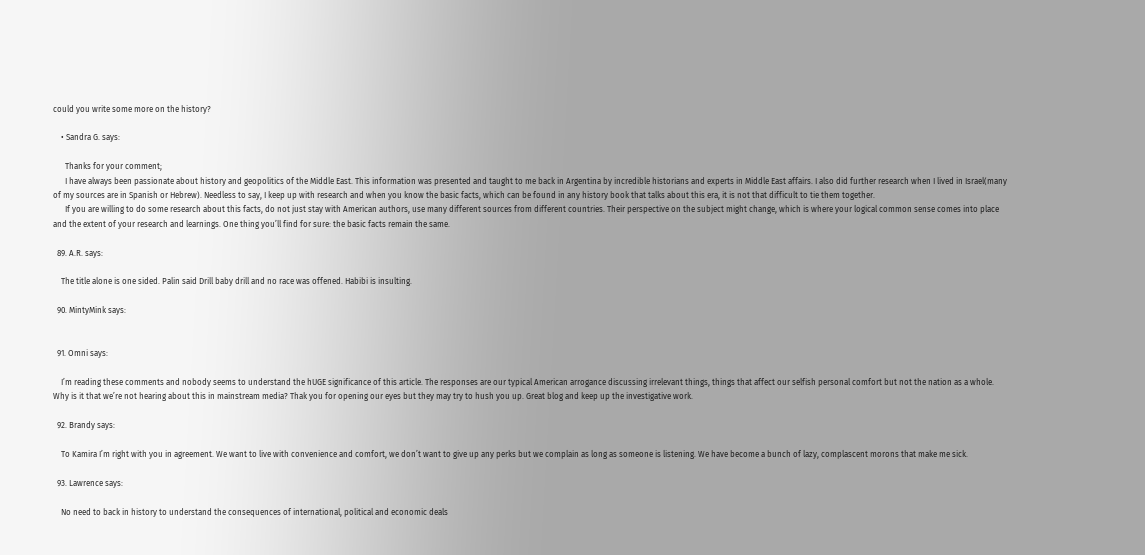could you write some more on the history?

    • Sandra G. says:

      Thanks for your comment;
      I have always been passionate about history and geopolitics of the Middle East. This information was presented and taught to me back in Argentina by incredible historians and experts in Middle East affairs. I also did further research when I lived in Israel(many of my sources are in Spanish or Hebrew). Needless to say, I keep up with research and when you know the basic facts, which can be found in any history book that talks about this era, it is not that difficult to tie them together.
      If you are willing to do some research about this facts, do not just stay with American authors, use many different sources from different countries. Their perspective on the subject might change, which is where your logical common sense comes into place and the extent of your research and learnings. One thing you’ll find for sure: the basic facts remain the same.

  89. A.R. says:

    The title alone is one sided. Palin said Drill baby drill and no race was offened. Habibi is insulting.

  90. MintyMink says:


  91. Omni says:

    I’m reading these comments and nobody seems to understand the hUGE significance of this article. The responses are our typical American arrogance discussing irrelevant things, things that affect our selfish personal comfort but not the nation as a whole. Why is it that we’re not hearing about this in mainstream media? Thak you for opening our eyes but they may try to hush you up. Great blog and keep up the investigative work.

  92. Brandy says:

    To Kamira I’m right with you in agreement. We want to live with convenience and comfort, we don’t want to give up any perks but we complain as long as someone is listening. We have become a bunch of lazy, complascent morons that make me sick.

  93. Lawrence says:

    No need to back in history to understand the consequences of international, political and economic deals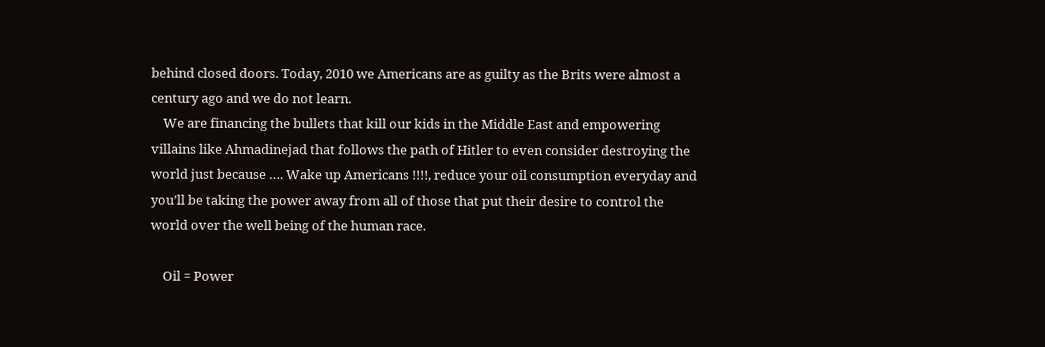behind closed doors. Today, 2010 we Americans are as guilty as the Brits were almost a century ago and we do not learn.
    We are financing the bullets that kill our kids in the Middle East and empowering villains like Ahmadinejad that follows the path of Hitler to even consider destroying the world just because …. Wake up Americans !!!!, reduce your oil consumption everyday and you’ll be taking the power away from all of those that put their desire to control the world over the well being of the human race.

    Oil = Power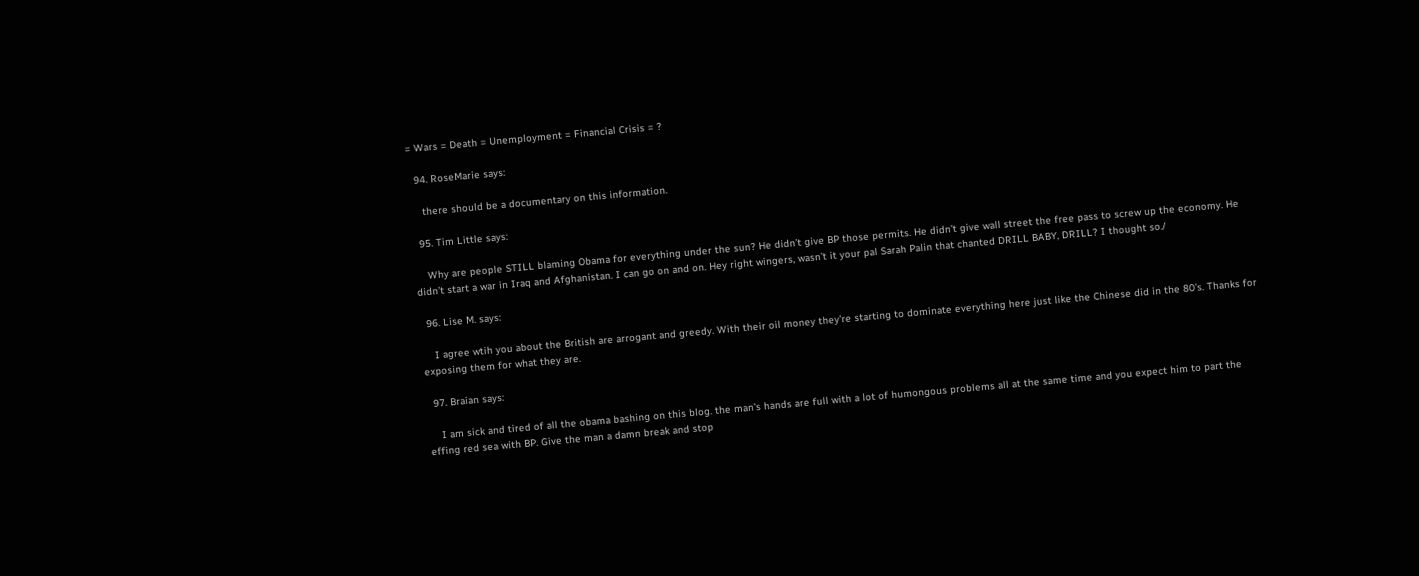= Wars = Death = Unemployment = Financial Crisis = ?

  94. RoseMarie says:

    there should be a documentary on this information.

  95. Tim Little says:

    Why are people STILL blaming Obama for everything under the sun? He didn’t give BP those permits. He didn’t give wall street the free pass to screw up the economy. He didn’t start a war in Iraq and Afghanistan. I can go on and on. Hey right wingers, wasn’t it your pal Sarah Palin that chanted DRILL BABY, DRILL? I thought so./

  96. Lise M. says:

    I agree wtih you about the British are arrogant and greedy. With their oil money they’re starting to dominate everything here just like the Chinese did in the 80’s. Thanks for exposing them for what they are.

  97. Braian says:

    I am sick and tired of all the obama bashing on this blog. the man’s hands are full with a lot of humongous problems all at the same time and you expect him to part the effing red sea with BP. Give the man a damn break and stop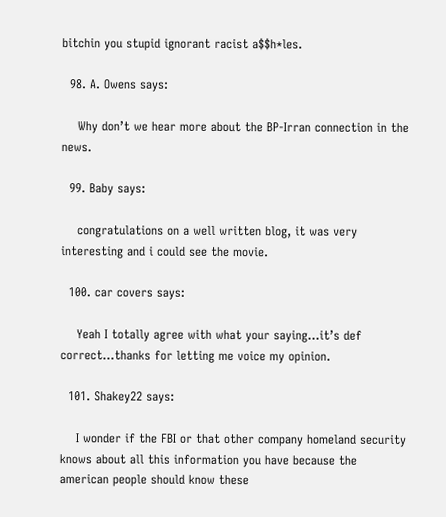bitchin you stupid ignorant racist a$$h*les.

  98. A. Owens says:

    Why don’t we hear more about the BP-Irran connection in the news.

  99. Baby says:

    congratulations on a well written blog, it was very interesting and i could see the movie.

  100. car covers says:

    Yeah I totally agree with what your saying…it’s def correct…thanks for letting me voice my opinion.

  101. Shakey22 says:

    I wonder if the FBI or that other company homeland security knows about all this information you have because the american people should know these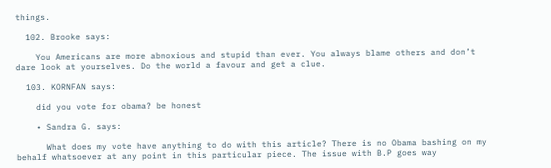things.

  102. Brooke says:

    You Americans are more abnoxious and stupid than ever. You always blame others and don’t dare look at yourselves. Do the world a favour and get a clue.

  103. KORNFAN says:

    did you vote for obama? be honest

    • Sandra G. says:

      What does my vote have anything to do with this article? There is no Obama bashing on my behalf whatsoever at any point in this particular piece. The issue with B.P goes way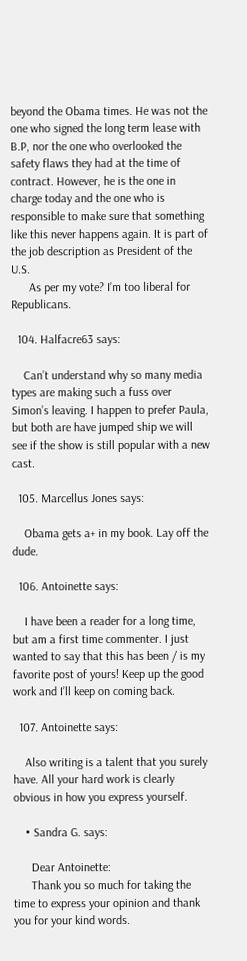beyond the Obama times. He was not the one who signed the long term lease with B.P, nor the one who overlooked the safety flaws they had at the time of contract. However, he is the one in charge today and the one who is responsible to make sure that something like this never happens again. It is part of the job description as President of the U.S.
      As per my vote? I’m too liberal for Republicans.

  104. Halfacre63 says:

    Can’t understand why so many media types are making such a fuss over Simon’s leaving. I happen to prefer Paula, but both are have jumped ship we will see if the show is still popular with a new cast.

  105. Marcellus Jones says:

    Obama gets a+ in my book. Lay off the dude.

  106. Antoinette says:

    I have been a reader for a long time, but am a first time commenter. I just wanted to say that this has been / is my favorite post of yours! Keep up the good work and I’ll keep on coming back.

  107. Antoinette says:

    Also writing is a talent that you surely have. All your hard work is clearly obvious in how you express yourself.

    • Sandra G. says:

      Dear Antoinette:
      Thank you so much for taking the time to express your opinion and thank you for your kind words.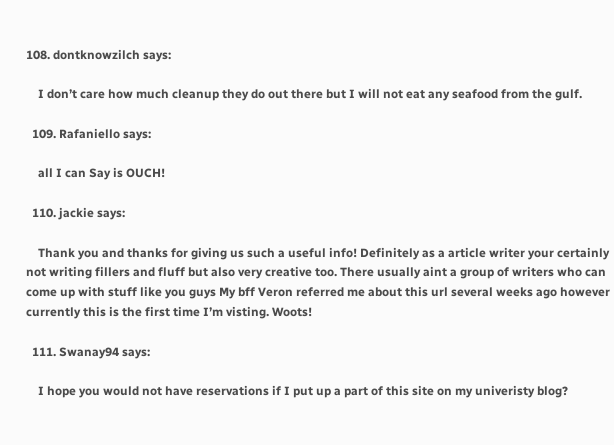108. dontknowzilch says:

    I don’t care how much cleanup they do out there but I will not eat any seafood from the gulf.

  109. Rafaniello says:

    all I can Say is OUCH!

  110. jackie says:

    Thank you and thanks for giving us such a useful info! Definitely as a article writer your certainly not writing fillers and fluff but also very creative too. There usually aint a group of writers who can come up with stuff like you guys My bff Veron referred me about this url several weeks ago however currently this is the first time I’m visting. Woots!

  111. Swanay94 says:

    I hope you would not have reservations if I put up a part of this site on my univeristy blog?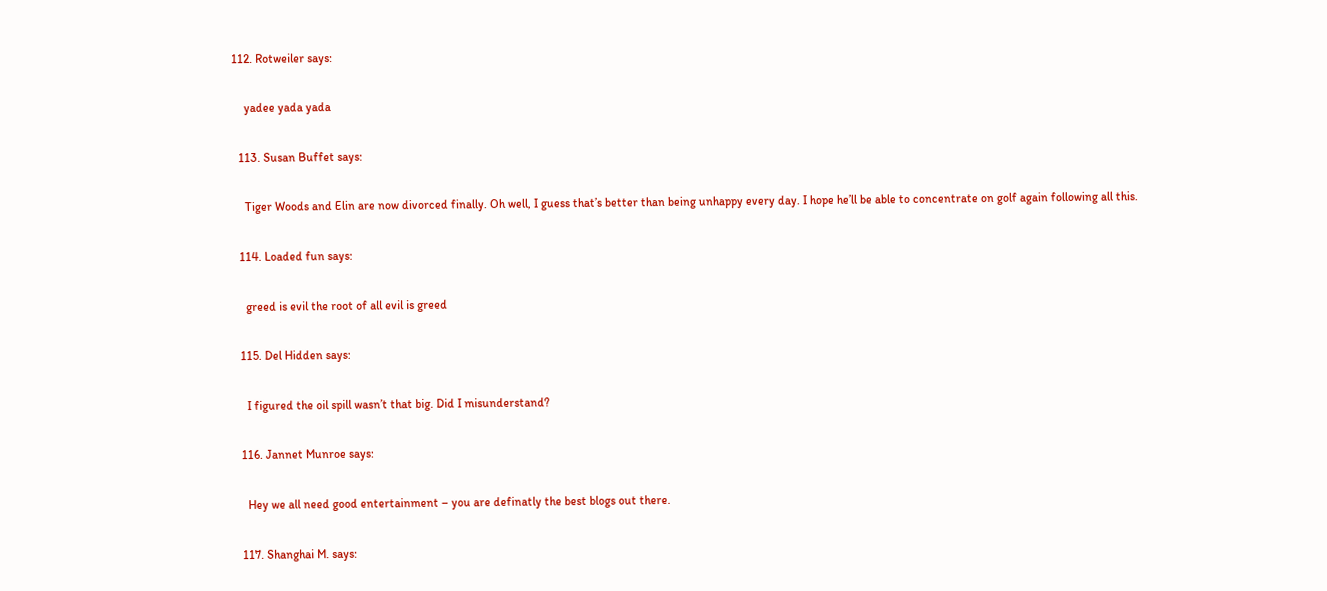112. Rotweiler says:

    yadee yada yada

  113. Susan Buffet says:

    Tiger Woods and Elin are now divorced finally. Oh well, I guess that’s better than being unhappy every day. I hope he’ll be able to concentrate on golf again following all this.

  114. Loaded fun says:

    greed is evil the root of all evil is greed

  115. Del Hidden says:

    I figured the oil spill wasn’t that big. Did I misunderstand?

  116. Jannet Munroe says:

    Hey we all need good entertainment – you are definatly the best blogs out there.

  117. Shanghai M. says: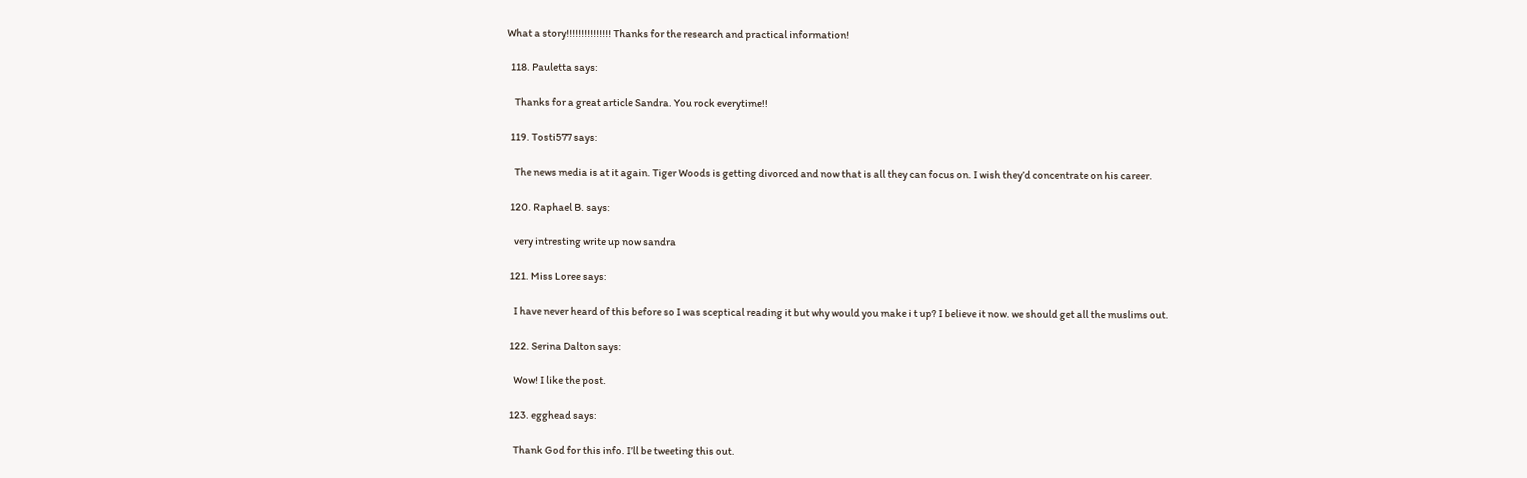What a story!!!!!!!!!!!!!!! Thanks for the research and practical information!

  118. Pauletta says:

    Thanks for a great article Sandra. You rock everytime!!

  119. Tosti577 says:

    The news media is at it again. Tiger Woods is getting divorced and now that is all they can focus on. I wish they’d concentrate on his career.

  120. Raphael B. says:

    very intresting write up now sandra

  121. Miss Loree says:

    I have never heard of this before so I was sceptical reading it but why would you make i t up? I believe it now. we should get all the muslims out.

  122. Serina Dalton says:

    Wow! I like the post.

  123. egghead says:

    Thank God for this info. I’ll be tweeting this out.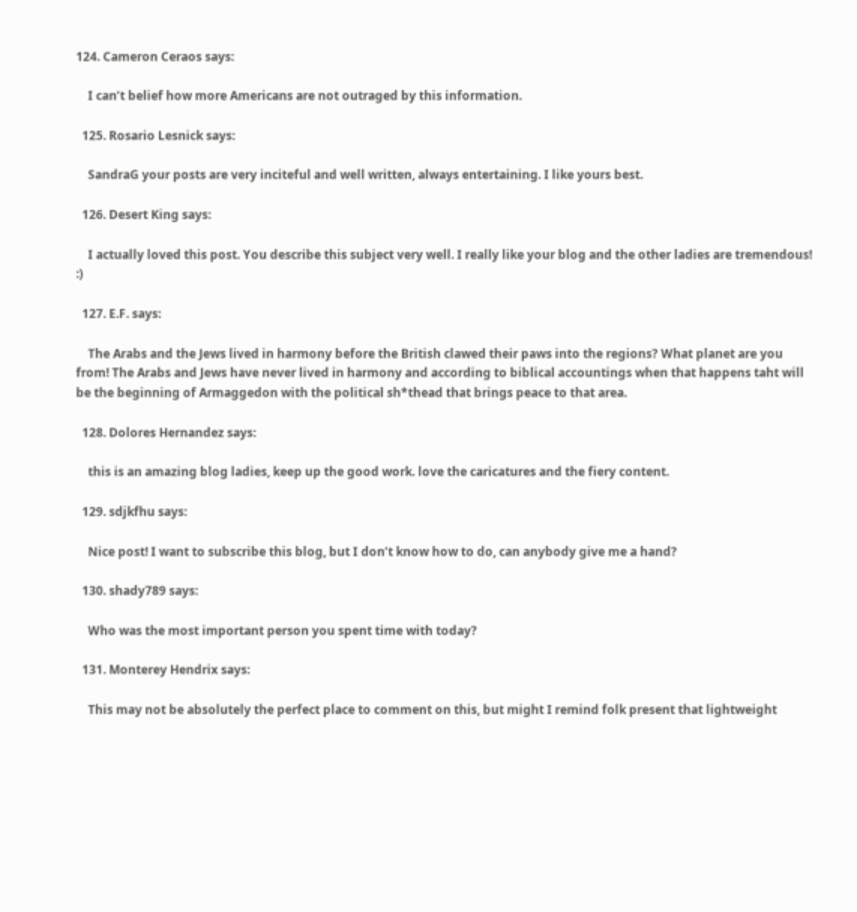124. Cameron Ceraos says:

    I can’t belief how more Americans are not outraged by this information.

  125. Rosario Lesnick says:

    SandraG your posts are very inciteful and well written, always entertaining. I like yours best.

  126. Desert King says:

    I actually loved this post. You describe this subject very well. I really like your blog and the other ladies are tremendous! :)

  127. E.F. says:

    The Arabs and the Jews lived in harmony before the British clawed their paws into the regions? What planet are you from! The Arabs and Jews have never lived in harmony and according to biblical accountings when that happens taht will be the beginning of Armaggedon with the political sh*thead that brings peace to that area.

  128. Dolores Hernandez says:

    this is an amazing blog ladies, keep up the good work. love the caricatures and the fiery content.

  129. sdjkfhu says:

    Nice post! I want to subscribe this blog, but I don’t know how to do, can anybody give me a hand?

  130. shady789 says:

    Who was the most important person you spent time with today?

  131. Monterey Hendrix says:

    This may not be absolutely the perfect place to comment on this, but might I remind folk present that lightweight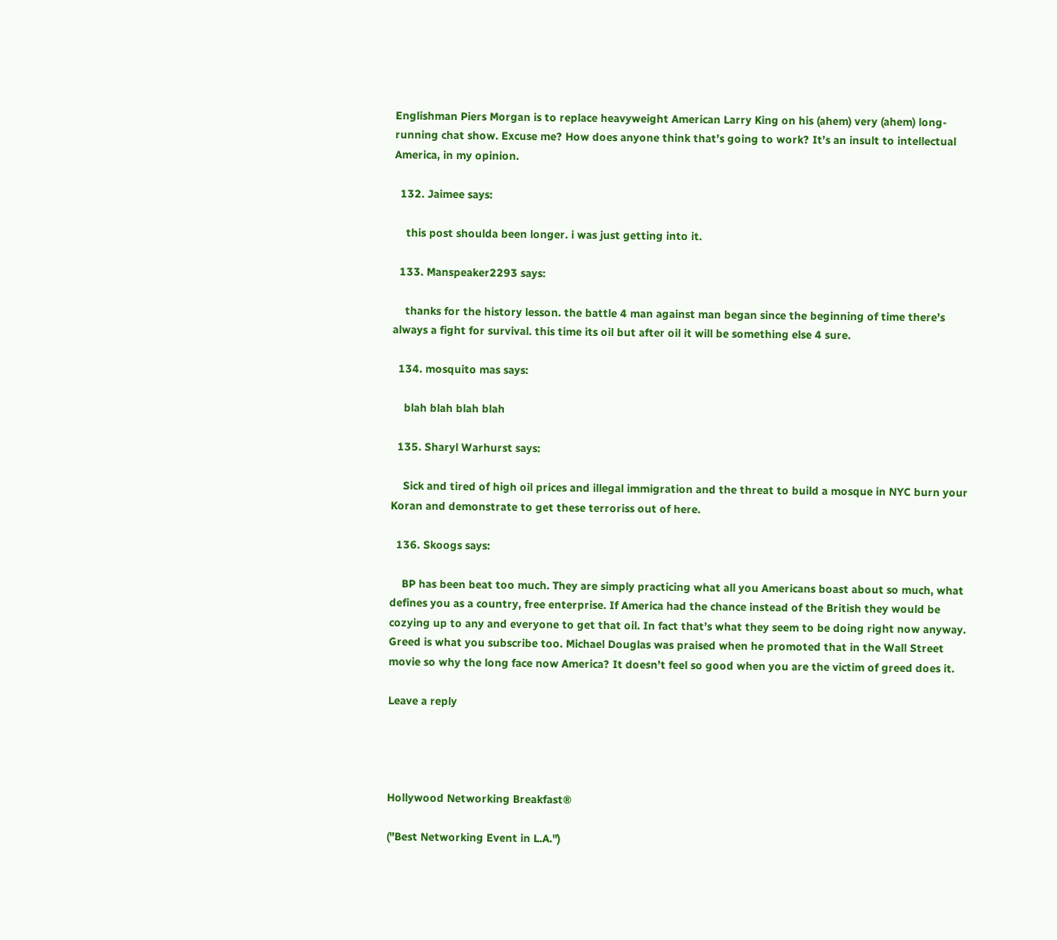Englishman Piers Morgan is to replace heavyweight American Larry King on his (ahem) very (ahem) long-running chat show. Excuse me? How does anyone think that’s going to work? It’s an insult to intellectual America, in my opinion.

  132. Jaimee says:

    this post shoulda been longer. i was just getting into it.

  133. Manspeaker2293 says:

    thanks for the history lesson. the battle 4 man against man began since the beginning of time there’s always a fight for survival. this time its oil but after oil it will be something else 4 sure.

  134. mosquito mas says:

    blah blah blah blah

  135. Sharyl Warhurst says:

    Sick and tired of high oil prices and illegal immigration and the threat to build a mosque in NYC burn your Koran and demonstrate to get these terroriss out of here.

  136. Skoogs says:

    BP has been beat too much. They are simply practicing what all you Americans boast about so much, what defines you as a country, free enterprise. If America had the chance instead of the British they would be cozying up to any and everyone to get that oil. In fact that’s what they seem to be doing right now anyway. Greed is what you subscribe too. Michael Douglas was praised when he promoted that in the Wall Street movie so why the long face now America? It doesn’t feel so good when you are the victim of greed does it.

Leave a reply




Hollywood Networking Breakfast®

("Best Networking Event in L.A.")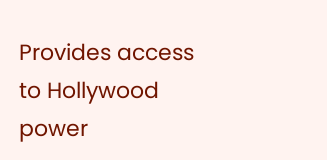Provides access to Hollywood power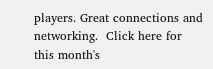players. Great connections and networking.  Click here for this month's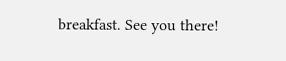breakfast. See you there!